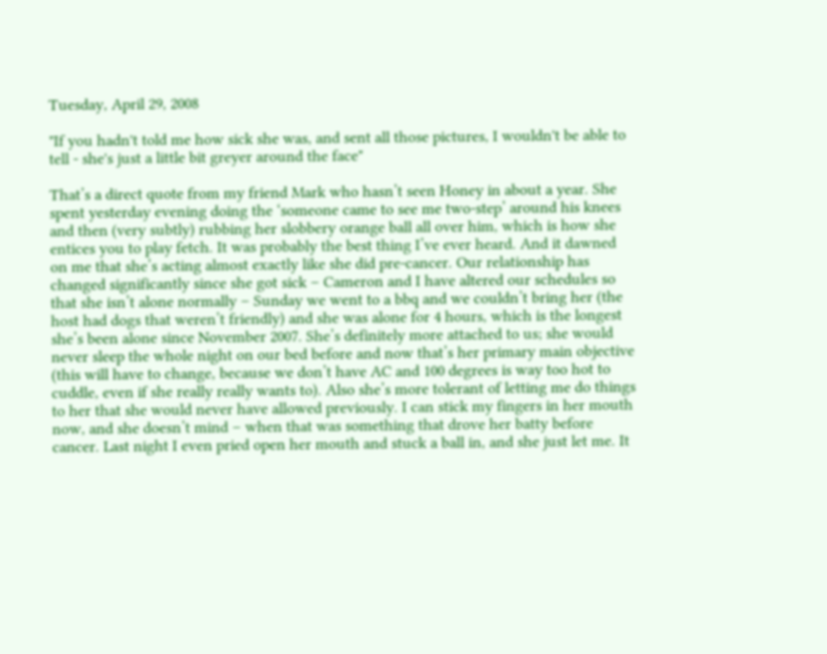Tuesday, April 29, 2008

"If you hadn't told me how sick she was, and sent all those pictures, I wouldn't be able to tell - she's just a little bit greyer around the face"

That’s a direct quote from my friend Mark who hasn’t seen Honey in about a year. She spent yesterday evening doing the ‘someone came to see me two-step’ around his knees and then (very subtly) rubbing her slobbery orange ball all over him, which is how she entices you to play fetch. It was probably the best thing I’ve ever heard. And it dawned on me that she’s acting almost exactly like she did pre-cancer. Our relationship has changed significantly since she got sick – Cameron and I have altered our schedules so that she isn’t alone normally – Sunday we went to a bbq and we couldn’t bring her (the host had dogs that weren’t friendly) and she was alone for 4 hours, which is the longest she’s been alone since November 2007. She’s definitely more attached to us; she would never sleep the whole night on our bed before and now that’s her primary main objective (this will have to change, because we don’t have AC and 100 degrees is way too hot to cuddle, even if she really really wants to). Also she’s more tolerant of letting me do things to her that she would never have allowed previously. I can stick my fingers in her mouth now, and she doesn’t mind – when that was something that drove her batty before cancer. Last night I even pried open her mouth and stuck a ball in, and she just let me. It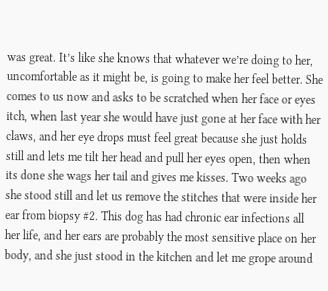was great. It’s like she knows that whatever we’re doing to her, uncomfortable as it might be, is going to make her feel better. She comes to us now and asks to be scratched when her face or eyes itch, when last year she would have just gone at her face with her claws, and her eye drops must feel great because she just holds still and lets me tilt her head and pull her eyes open, then when its done she wags her tail and gives me kisses. Two weeks ago she stood still and let us remove the stitches that were inside her ear from biopsy #2. This dog has had chronic ear infections all her life, and her ears are probably the most sensitive place on her body, and she just stood in the kitchen and let me grope around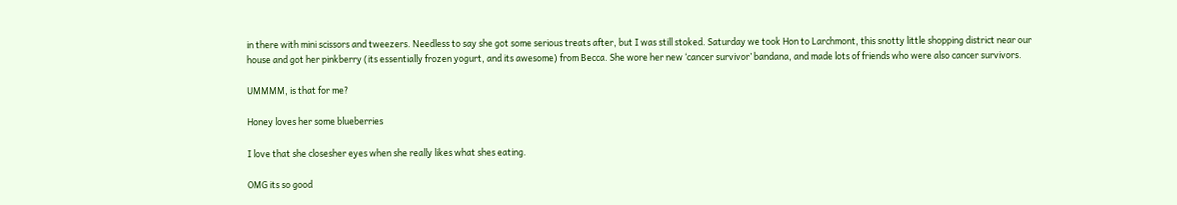in there with mini scissors and tweezers. Needless to say she got some serious treats after, but I was still stoked. Saturday we took Hon to Larchmont, this snotty little shopping district near our house and got her pinkberry (its essentially frozen yogurt, and its awesome) from Becca. She wore her new ‘cancer survivor’ bandana, and made lots of friends who were also cancer survivors.

UMMMM, is that for me?

Honey loves her some blueberries

I love that she closesher eyes when she really likes what shes eating.

OMG its so good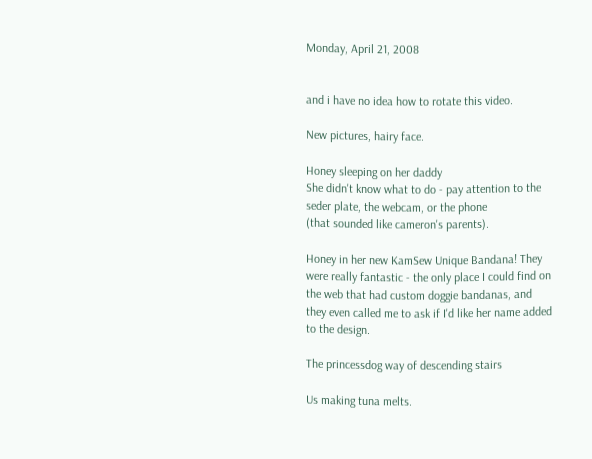Monday, April 21, 2008


and i have no idea how to rotate this video.

New pictures, hairy face.

Honey sleeping on her daddy
She didn't know what to do - pay attention to the seder plate, the webcam, or the phone
(that sounded like cameron's parents).

Honey in her new KamSew Unique Bandana! They were really fantastic - the only place I could find on the web that had custom doggie bandanas, and they even called me to ask if I'd like her name added to the design.

The princessdog way of descending stairs

Us making tuna melts.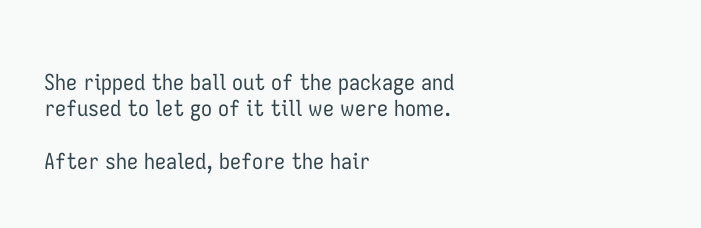She ripped the ball out of the package and refused to let go of it till we were home.

After she healed, before the hair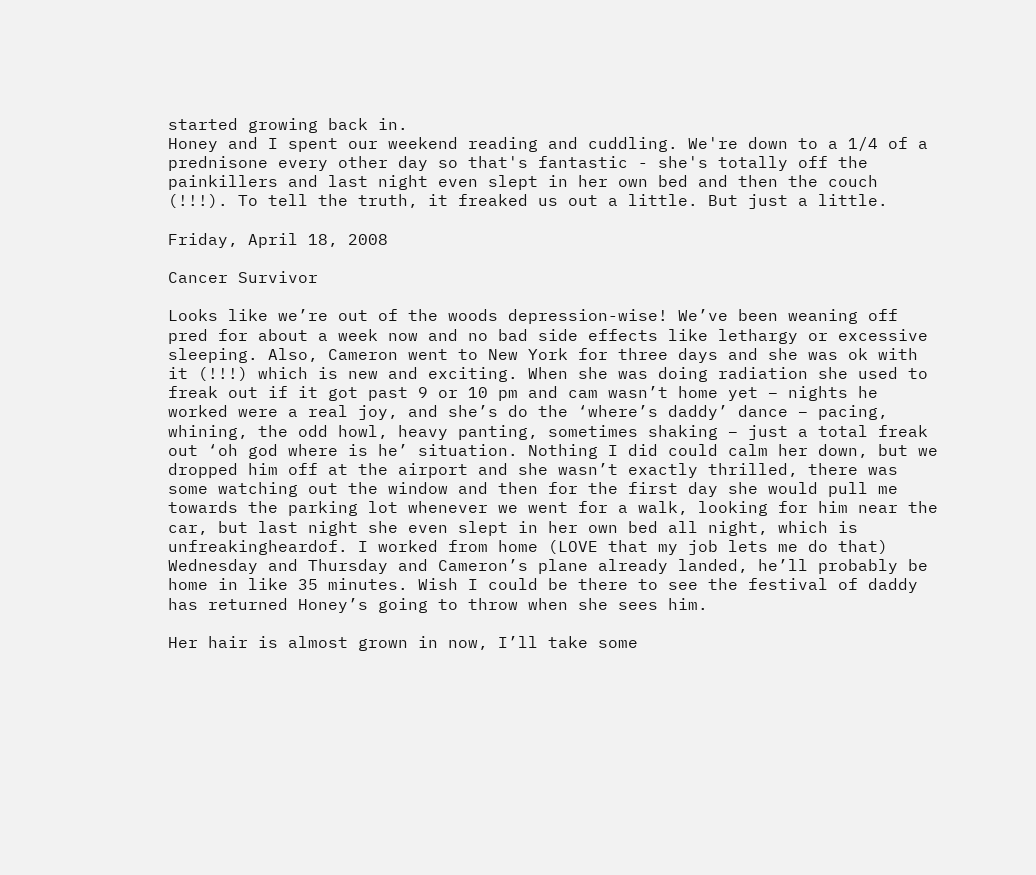started growing back in.
Honey and I spent our weekend reading and cuddling. We're down to a 1/4 of a prednisone every other day so that's fantastic - she's totally off the painkillers and last night even slept in her own bed and then the couch (!!!). To tell the truth, it freaked us out a little. But just a little.

Friday, April 18, 2008

Cancer Survivor

Looks like we’re out of the woods depression-wise! We’ve been weaning off pred for about a week now and no bad side effects like lethargy or excessive sleeping. Also, Cameron went to New York for three days and she was ok with it (!!!) which is new and exciting. When she was doing radiation she used to freak out if it got past 9 or 10 pm and cam wasn’t home yet – nights he worked were a real joy, and she’s do the ‘where’s daddy’ dance – pacing, whining, the odd howl, heavy panting, sometimes shaking – just a total freak out ‘oh god where is he’ situation. Nothing I did could calm her down, but we dropped him off at the airport and she wasn’t exactly thrilled, there was some watching out the window and then for the first day she would pull me towards the parking lot whenever we went for a walk, looking for him near the car, but last night she even slept in her own bed all night, which is unfreakingheardof. I worked from home (LOVE that my job lets me do that) Wednesday and Thursday and Cameron’s plane already landed, he’ll probably be home in like 35 minutes. Wish I could be there to see the festival of daddy has returned Honey’s going to throw when she sees him.

Her hair is almost grown in now, I’ll take some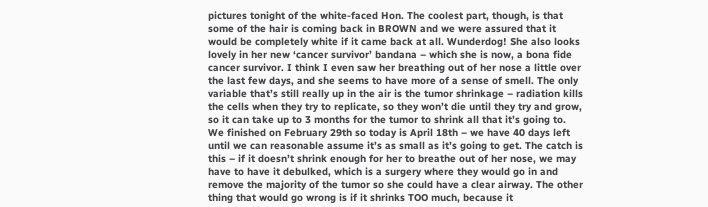pictures tonight of the white-faced Hon. The coolest part, though, is that some of the hair is coming back in BROWN and we were assured that it would be completely white if it came back at all. Wunderdog! She also looks lovely in her new ‘cancer survivor’ bandana – which she is now, a bona fide cancer survivor. I think I even saw her breathing out of her nose a little over the last few days, and she seems to have more of a sense of smell. The only variable that’s still really up in the air is the tumor shrinkage – radiation kills the cells when they try to replicate, so they won’t die until they try and grow, so it can take up to 3 months for the tumor to shrink all that it’s going to. We finished on February 29th so today is April 18th – we have 40 days left until we can reasonable assume it’s as small as it’s going to get. The catch is this – if it doesn’t shrink enough for her to breathe out of her nose, we may have to have it debulked, which is a surgery where they would go in and remove the majority of the tumor so she could have a clear airway. The other thing that would go wrong is if it shrinks TOO much, because it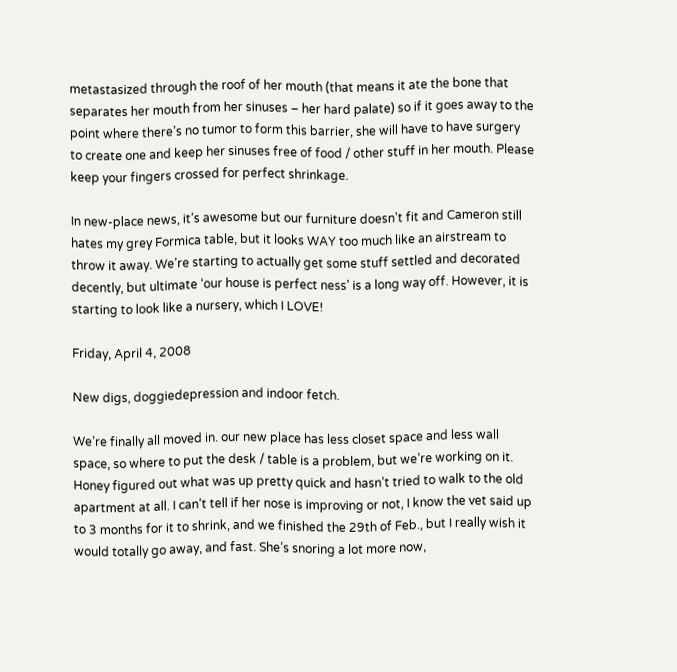metastasized through the roof of her mouth (that means it ate the bone that separates her mouth from her sinuses – her hard palate) so if it goes away to the point where there’s no tumor to form this barrier, she will have to have surgery to create one and keep her sinuses free of food / other stuff in her mouth. Please keep your fingers crossed for perfect shrinkage.

In new-place news, it’s awesome but our furniture doesn’t fit and Cameron still hates my grey Formica table, but it looks WAY too much like an airstream to throw it away. We’re starting to actually get some stuff settled and decorated decently, but ultimate ‘our house is perfect ness’ is a long way off. However, it is starting to look like a nursery, which I LOVE!

Friday, April 4, 2008

New digs, doggiedepression and indoor fetch.

We’re finally all moved in. our new place has less closet space and less wall space, so where to put the desk / table is a problem, but we’re working on it. Honey figured out what was up pretty quick and hasn’t tried to walk to the old apartment at all. I can’t tell if her nose is improving or not, I know the vet said up to 3 months for it to shrink, and we finished the 29th of Feb., but I really wish it would totally go away, and fast. She’s snoring a lot more now,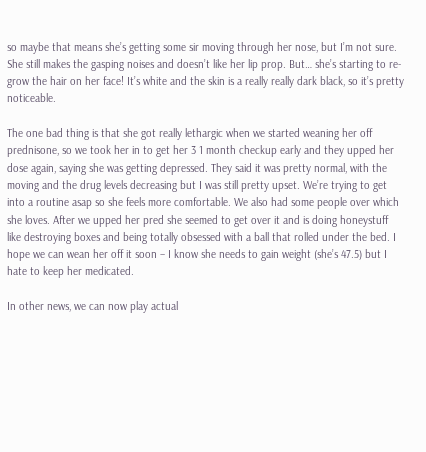so maybe that means she’s getting some sir moving through her nose, but I’m not sure. She still makes the gasping noises and doesn’t like her lip prop. But… she’s starting to re-grow the hair on her face! It’s white and the skin is a really really dark black, so it’s pretty noticeable.

The one bad thing is that she got really lethargic when we started weaning her off prednisone, so we took her in to get her 3 1 month checkup early and they upped her dose again, saying she was getting depressed. They said it was pretty normal, with the moving and the drug levels decreasing but I was still pretty upset. We’re trying to get into a routine asap so she feels more comfortable. We also had some people over which she loves. After we upped her pred she seemed to get over it and is doing honeystuff like destroying boxes and being totally obsessed with a ball that rolled under the bed. I hope we can wean her off it soon – I know she needs to gain weight (she’s 47.5) but I hate to keep her medicated.

In other news, we can now play actual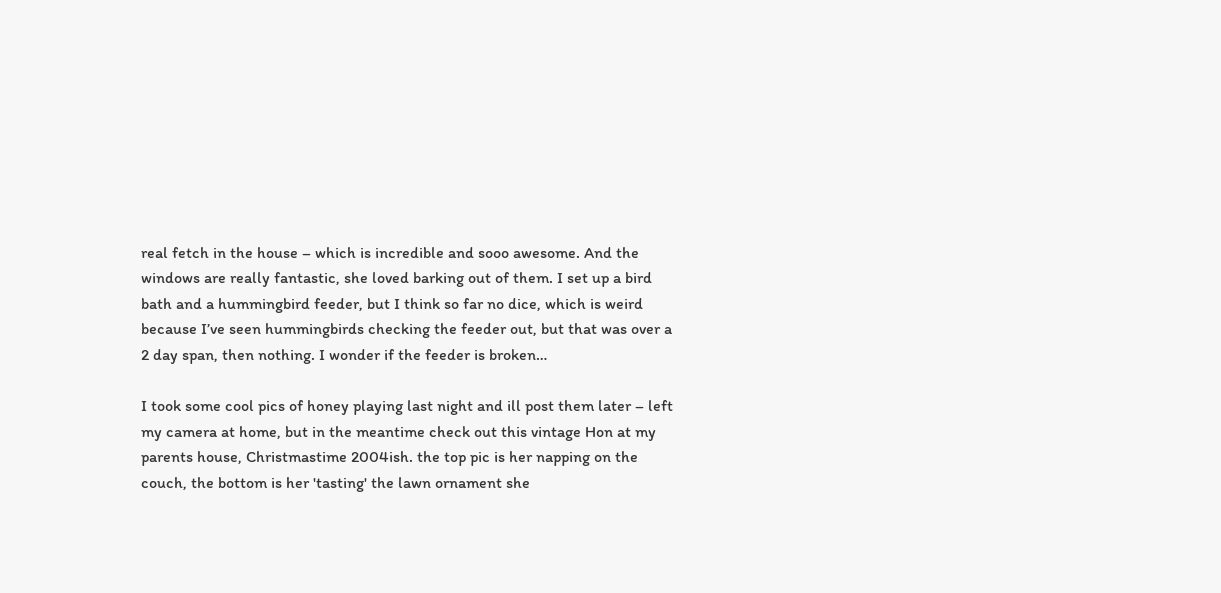real fetch in the house – which is incredible and sooo awesome. And the windows are really fantastic, she loved barking out of them. I set up a bird bath and a hummingbird feeder, but I think so far no dice, which is weird because I’ve seen hummingbirds checking the feeder out, but that was over a 2 day span, then nothing. I wonder if the feeder is broken…

I took some cool pics of honey playing last night and ill post them later – left my camera at home, but in the meantime check out this vintage Hon at my parents house, Christmastime 2004ish. the top pic is her napping on the couch, the bottom is her 'tasting' the lawn ornament she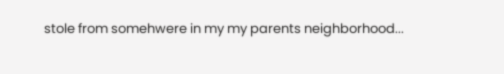stole from somehwere in my my parents neighborhood...